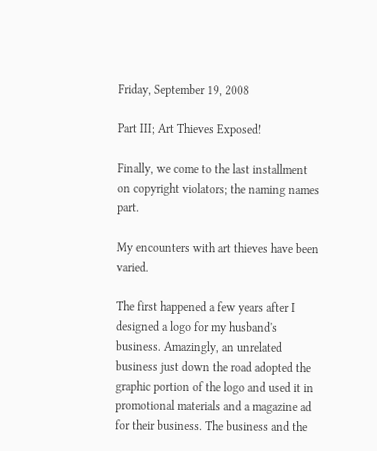Friday, September 19, 2008

Part III; Art Thieves Exposed!

Finally, we come to the last installment on copyright violators; the naming names part.

My encounters with art thieves have been varied.

The first happened a few years after I designed a logo for my husband's business. Amazingly, an unrelated business just down the road adopted the graphic portion of the logo and used it in promotional materials and a magazine ad for their business. The business and the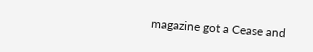magazine got a Cease and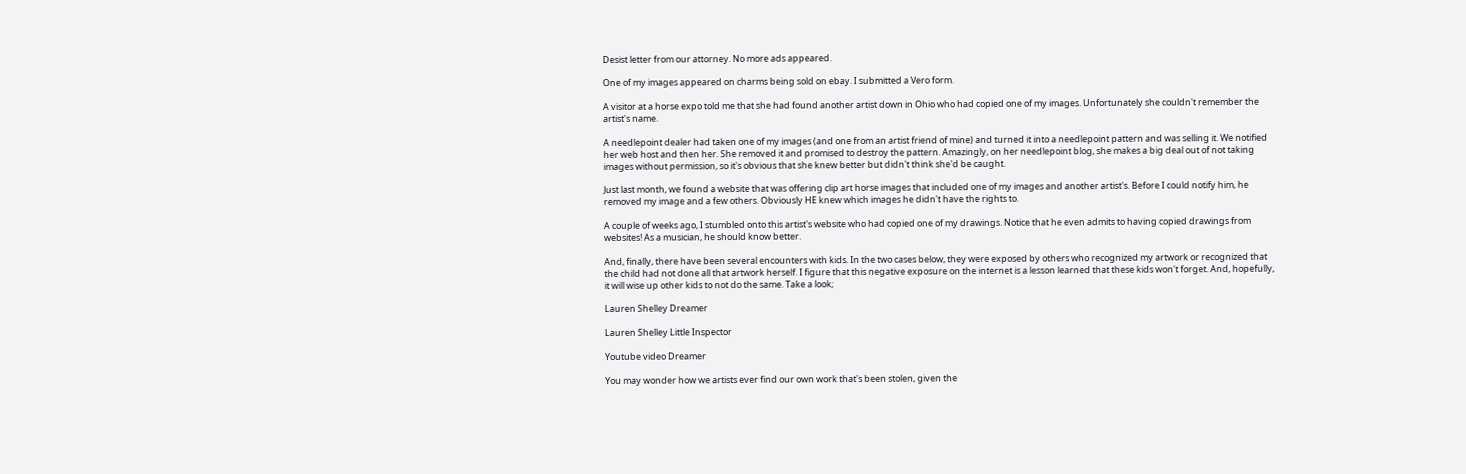Desist letter from our attorney. No more ads appeared.

One of my images appeared on charms being sold on ebay. I submitted a Vero form.

A visitor at a horse expo told me that she had found another artist down in Ohio who had copied one of my images. Unfortunately she couldn't remember the artist's name.

A needlepoint dealer had taken one of my images (and one from an artist friend of mine) and turned it into a needlepoint pattern and was selling it. We notified her web host and then her. She removed it and promised to destroy the pattern. Amazingly, on her needlepoint blog, she makes a big deal out of not taking images without permission, so it's obvious that she knew better but didn't think she'd be caught.

Just last month, we found a website that was offering clip art horse images that included one of my images and another artist's. Before I could notify him, he removed my image and a few others. Obviously HE knew which images he didn't have the rights to.

A couple of weeks ago, I stumbled onto this artist's website who had copied one of my drawings. Notice that he even admits to having copied drawings from websites! As a musician, he should know better.

And, finally, there have been several encounters with kids. In the two cases below, they were exposed by others who recognized my artwork or recognized that the child had not done all that artwork herself. I figure that this negative exposure on the internet is a lesson learned that these kids won't forget. And, hopefully, it will wise up other kids to not do the same. Take a look;

Lauren Shelley Dreamer

Lauren Shelley Little Inspector

Youtube video Dreamer

You may wonder how we artists ever find our own work that's been stolen, given the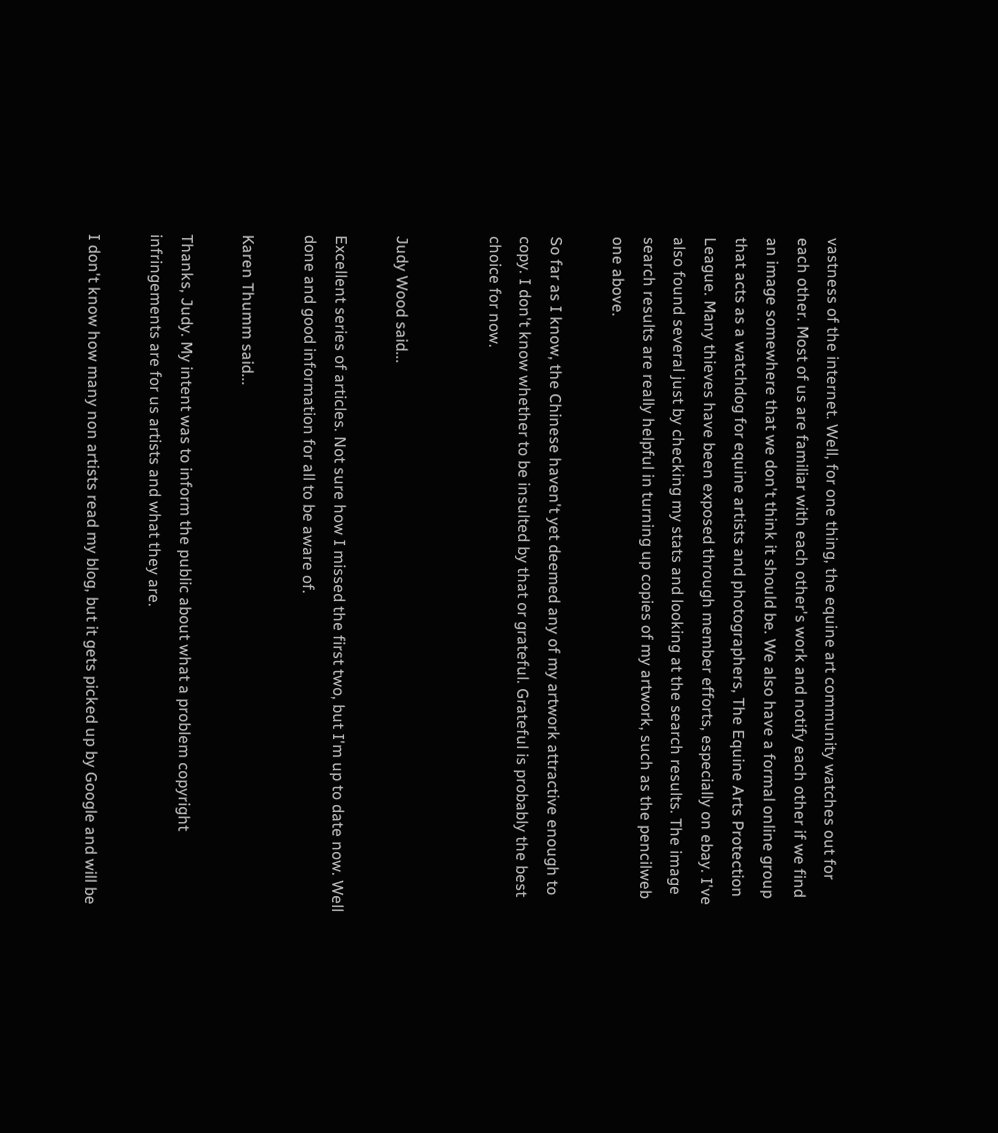vastness of the internet. Well, for one thing, the equine art community watches out for each other. Most of us are familiar with each other's work and notify each other if we find an image somewhere that we don't think it should be. We also have a formal online group that acts as a watchdog for equine artists and photographers, The Equine Arts Protection League. Many thieves have been exposed through member efforts, especially on ebay. I've also found several just by checking my stats and looking at the search results. The image search results are really helpful in turning up copies of my artwork, such as the pencilweb one above.

So far as I know, the Chinese haven't yet deemed any of my artwork attractive enough to copy. I don't know whether to be insulted by that or grateful. Grateful is probably the best choice for now.


Judy Wood said...

Excellent series of articles. Not sure how I missed the first two, but I'm up to date now. Well done and good information for all to be aware of.

Karen Thumm said...

Thanks, Judy. My intent was to inform the public about what a problem copyright infringements are for us artists and what they are.

I don't know how many non artists read my blog, but it gets picked up by Google and will be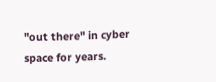"out there" in cyber space for years.